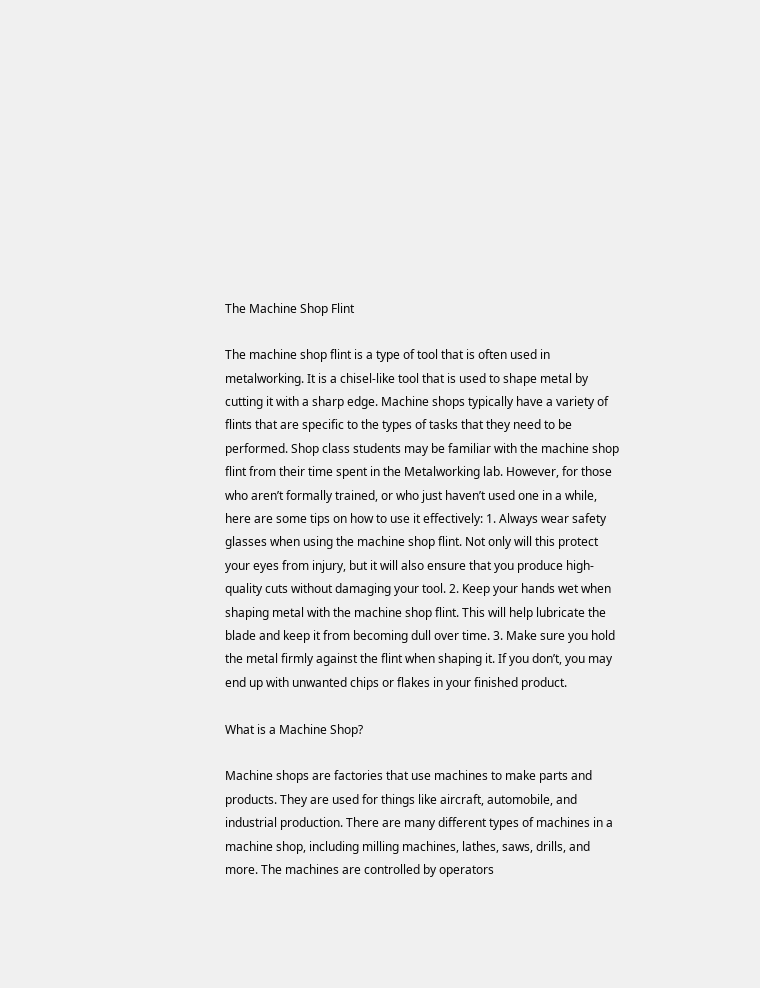The Machine Shop Flint

The machine shop flint is a type of tool that is often used in metalworking. It is a chisel-like tool that is used to shape metal by cutting it with a sharp edge. Machine shops typically have a variety of flints that are specific to the types of tasks that they need to be performed. Shop class students may be familiar with the machine shop flint from their time spent in the Metalworking lab. However, for those who aren’t formally trained, or who just haven’t used one in a while, here are some tips on how to use it effectively: 1. Always wear safety glasses when using the machine shop flint. Not only will this protect your eyes from injury, but it will also ensure that you produce high-quality cuts without damaging your tool. 2. Keep your hands wet when shaping metal with the machine shop flint. This will help lubricate the blade and keep it from becoming dull over time. 3. Make sure you hold the metal firmly against the flint when shaping it. If you don’t, you may end up with unwanted chips or flakes in your finished product.

What is a Machine Shop?

Machine shops are factories that use machines to make parts and products. They are used for things like aircraft, automobile, and industrial production. There are many different types of machines in a machine shop, including milling machines, lathes, saws, drills, and more. The machines are controlled by operators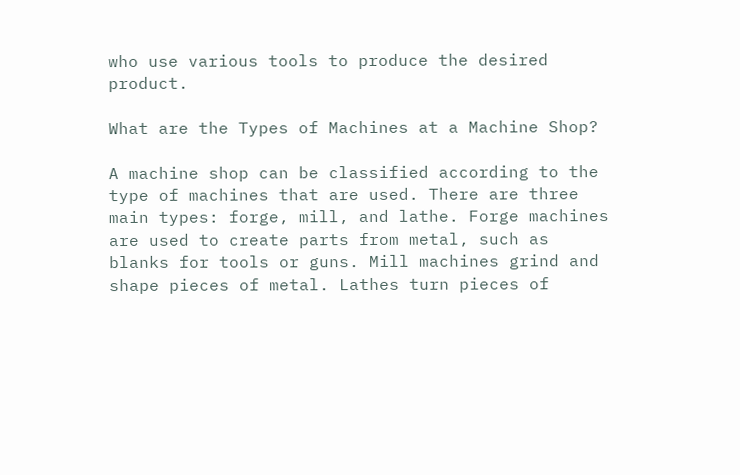who use various tools to produce the desired product.

What are the Types of Machines at a Machine Shop?

A machine shop can be classified according to the type of machines that are used. There are three main types: forge, mill, and lathe. Forge machines are used to create parts from metal, such as blanks for tools or guns. Mill machines grind and shape pieces of metal. Lathes turn pieces of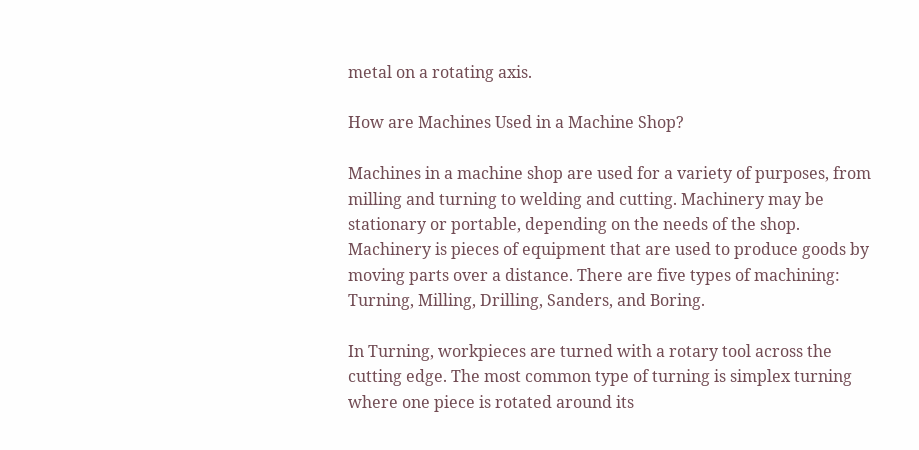metal on a rotating axis.

How are Machines Used in a Machine Shop?

Machines in a machine shop are used for a variety of purposes, from milling and turning to welding and cutting. Machinery may be stationary or portable, depending on the needs of the shop. Machinery is pieces of equipment that are used to produce goods by moving parts over a distance. There are five types of machining: Turning, Milling, Drilling, Sanders, and Boring.

In Turning, workpieces are turned with a rotary tool across the cutting edge. The most common type of turning is simplex turning where one piece is rotated around its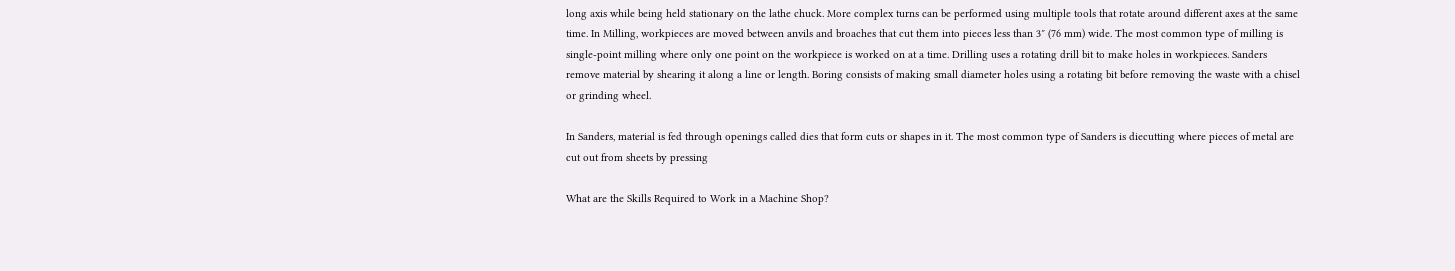long axis while being held stationary on the lathe chuck. More complex turns can be performed using multiple tools that rotate around different axes at the same time. In Milling, workpieces are moved between anvils and broaches that cut them into pieces less than 3″ (76 mm) wide. The most common type of milling is single-point milling where only one point on the workpiece is worked on at a time. Drilling uses a rotating drill bit to make holes in workpieces. Sanders remove material by shearing it along a line or length. Boring consists of making small diameter holes using a rotating bit before removing the waste with a chisel or grinding wheel.

In Sanders, material is fed through openings called dies that form cuts or shapes in it. The most common type of Sanders is diecutting where pieces of metal are cut out from sheets by pressing

What are the Skills Required to Work in a Machine Shop?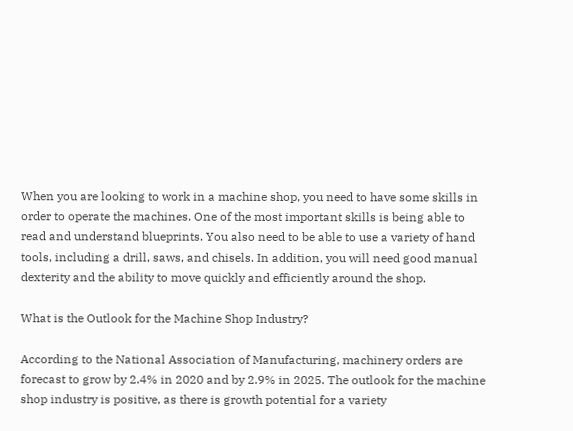When you are looking to work in a machine shop, you need to have some skills in order to operate the machines. One of the most important skills is being able to read and understand blueprints. You also need to be able to use a variety of hand tools, including a drill, saws, and chisels. In addition, you will need good manual dexterity and the ability to move quickly and efficiently around the shop.

What is the Outlook for the Machine Shop Industry?

According to the National Association of Manufacturing, machinery orders are forecast to grow by 2.4% in 2020 and by 2.9% in 2025. The outlook for the machine shop industry is positive, as there is growth potential for a variety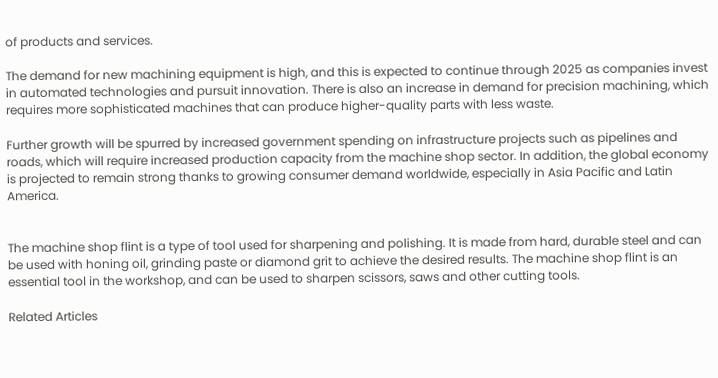of products and services.

The demand for new machining equipment is high, and this is expected to continue through 2025 as companies invest in automated technologies and pursuit innovation. There is also an increase in demand for precision machining, which requires more sophisticated machines that can produce higher-quality parts with less waste.

Further growth will be spurred by increased government spending on infrastructure projects such as pipelines and roads, which will require increased production capacity from the machine shop sector. In addition, the global economy is projected to remain strong thanks to growing consumer demand worldwide, especially in Asia Pacific and Latin America.


The machine shop flint is a type of tool used for sharpening and polishing. It is made from hard, durable steel and can be used with honing oil, grinding paste or diamond grit to achieve the desired results. The machine shop flint is an essential tool in the workshop, and can be used to sharpen scissors, saws and other cutting tools.

Related Articles